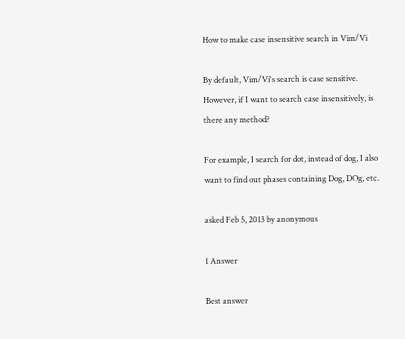How to make case insensitive search in Vim/Vi

By default, Vim/Vi's search is case sensitive. However, if I want to search case insensitively, is there any method?

For example, I search for dot, instead of dog, I also want to find out phases containing Dog, DOg, etc.

asked Feb 5, 2013 by anonymous

1 Answer

Best answer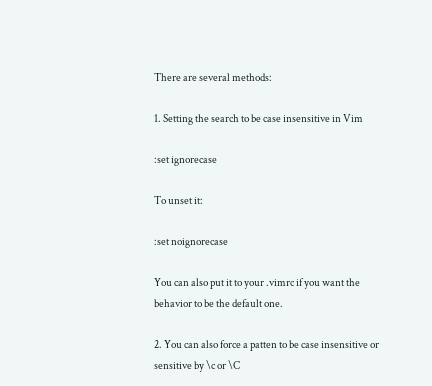There are several methods:

1. Setting the search to be case insensitive in Vim

:set ignorecase

To unset it:

:set noignorecase

You can also put it to your .vimrc if you want the behavior to be the default one.

2. You can also force a patten to be case insensitive or sensitive by \c or \C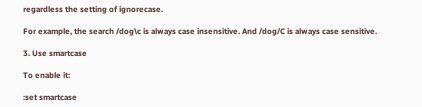regardless the setting of ignorecase.

For example, the search /dog\c is always case insensitive. And /dog/C is always case sensitive.

3. Use smartcase

To enable it:

:set smartcase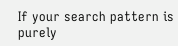If your search pattern is purely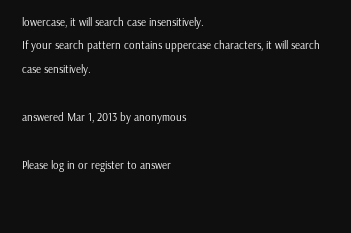lowercase, it will search case insensitively.
If your search pattern contains uppercase characters, it will search case sensitively.

answered Mar 1, 2013 by anonymous

Please log in or register to answer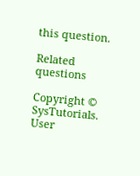this question.

Related questions

Copyright © SysTutorials. User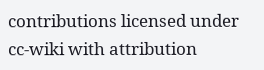contributions licensed under cc-wiki with attribution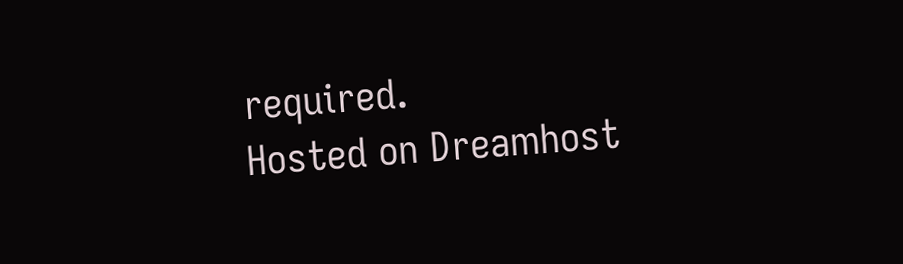required.
Hosted on Dreamhost